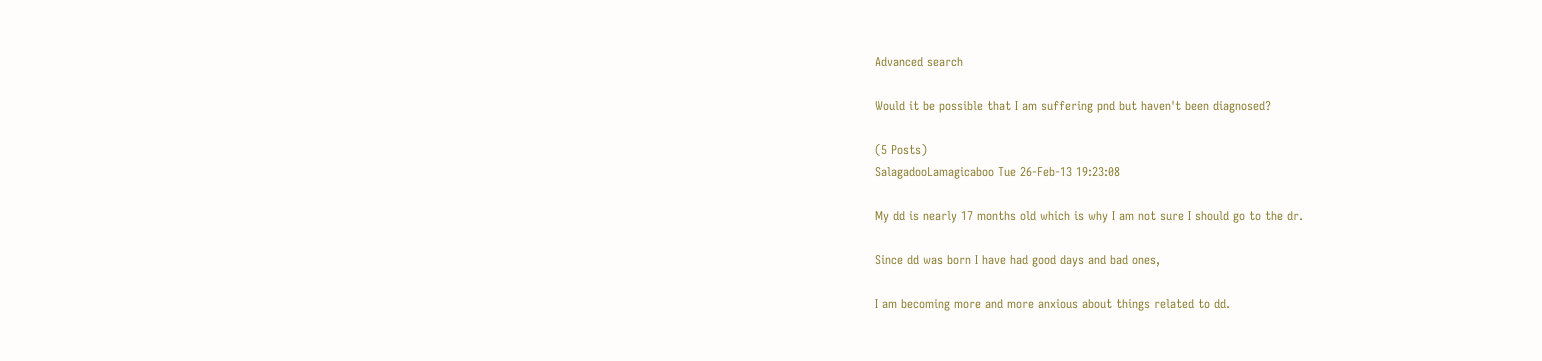Advanced search

Would it be possible that I am suffering pnd but haven't been diagnosed?

(5 Posts)
SalagadooLamagicaboo Tue 26-Feb-13 19:23:08

My dd is nearly 17 months old which is why I am not sure I should go to the dr.

Since dd was born I have had good days and bad ones,

I am becoming more and more anxious about things related to dd.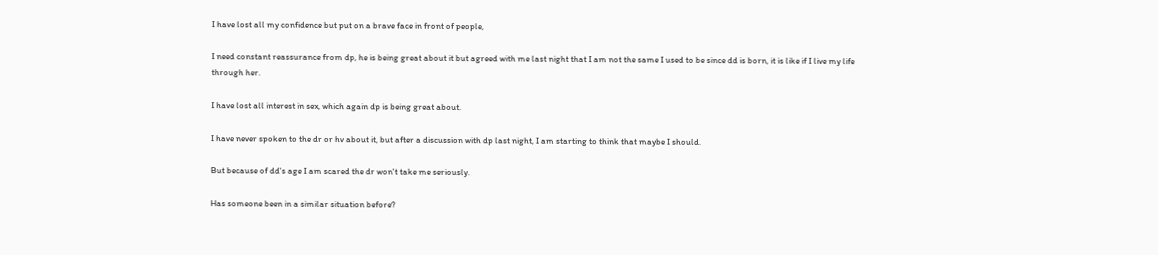I have lost all my confidence but put on a brave face in front of people,

I need constant reassurance from dp, he is being great about it but agreed with me last night that I am not the same I used to be since dd is born, it is like if I live my life through her.

I have lost all interest in sex, which again dp is being great about.

I have never spoken to the dr or hv about it, but after a discussion with dp last night, I am starting to think that maybe I should.

But because of dd's age I am scared the dr won't take me seriously.

Has someone been in a similar situation before?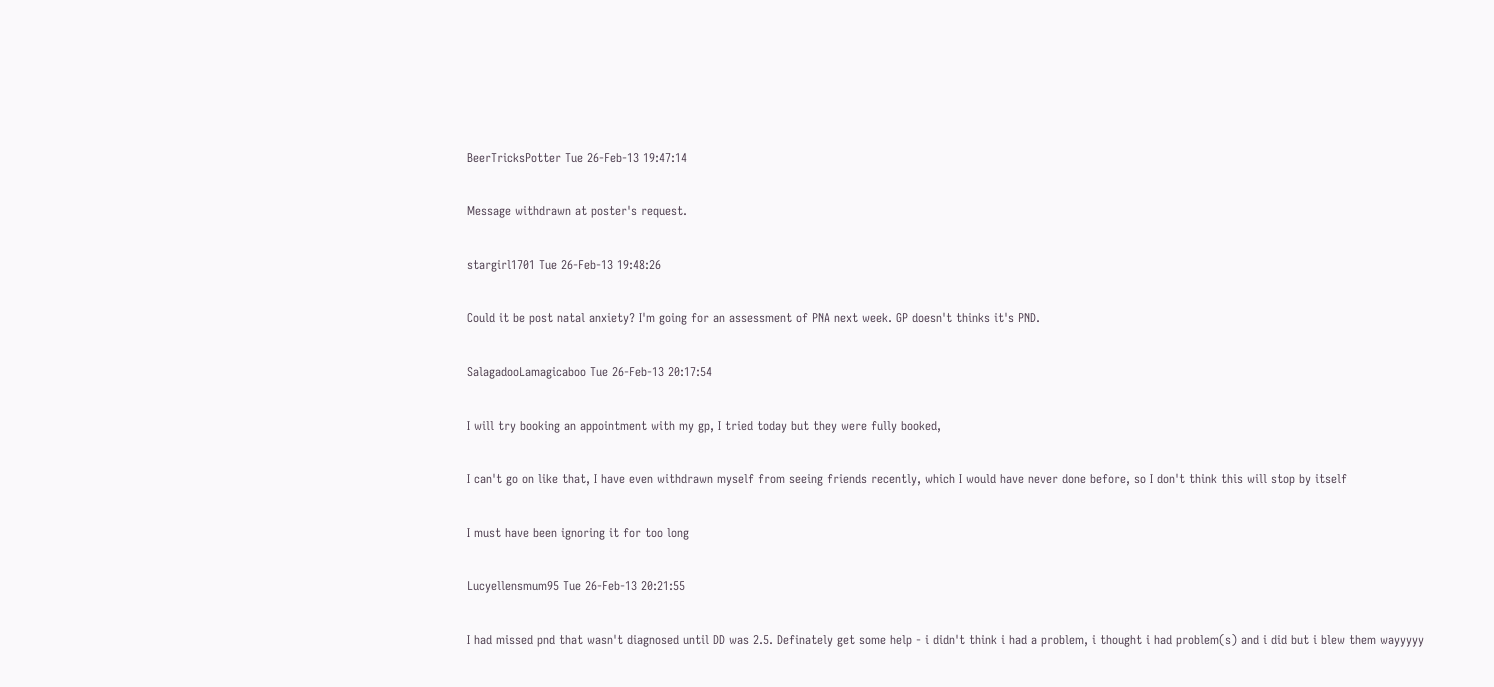BeerTricksPotter Tue 26-Feb-13 19:47:14

Message withdrawn at poster's request.

stargirl1701 Tue 26-Feb-13 19:48:26

Could it be post natal anxiety? I'm going for an assessment of PNA next week. GP doesn't thinks it's PND.

SalagadooLamagicaboo Tue 26-Feb-13 20:17:54

I will try booking an appointment with my gp, I tried today but they were fully booked,

I can't go on like that, I have even withdrawn myself from seeing friends recently, which I would have never done before, so I don't think this will stop by itself

I must have been ignoring it for too long

Lucyellensmum95 Tue 26-Feb-13 20:21:55

I had missed pnd that wasn't diagnosed until DD was 2.5. Definately get some help - i didn't think i had a problem, i thought i had problem(s) and i did but i blew them wayyyyy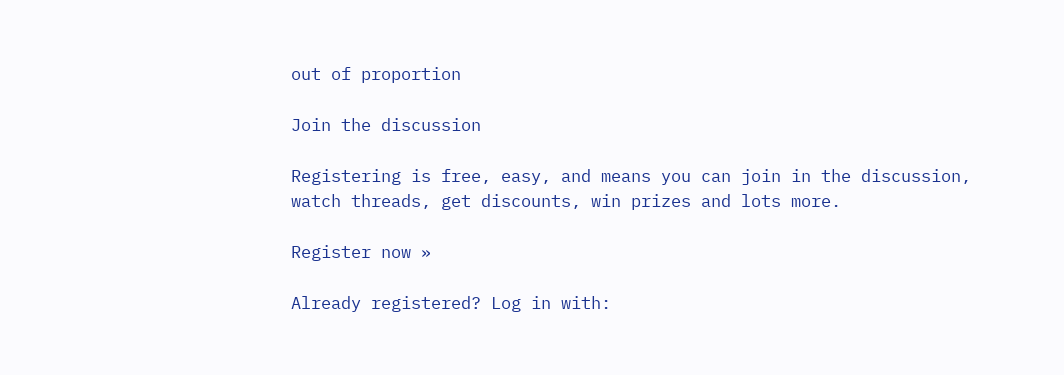out of proportion

Join the discussion

Registering is free, easy, and means you can join in the discussion, watch threads, get discounts, win prizes and lots more.

Register now »

Already registered? Log in with: